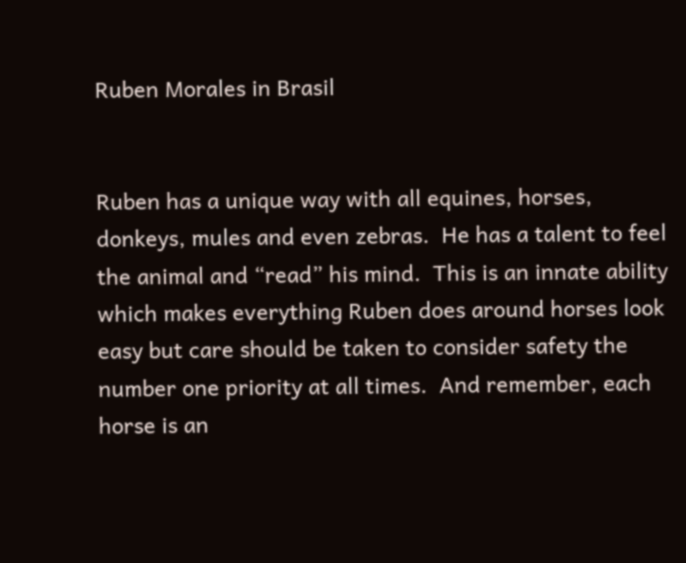Ruben Morales in Brasil


Ruben has a unique way with all equines, horses, donkeys, mules and even zebras.  He has a talent to feel the animal and “read” his mind.  This is an innate ability which makes everything Ruben does around horses look easy but care should be taken to consider safety the number one priority at all times.  And remember, each horse is an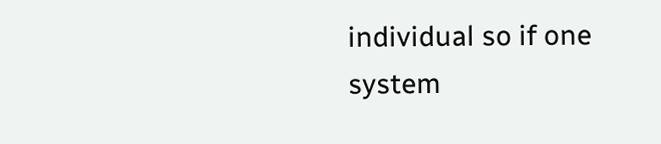individual so if one system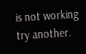is not working try another.